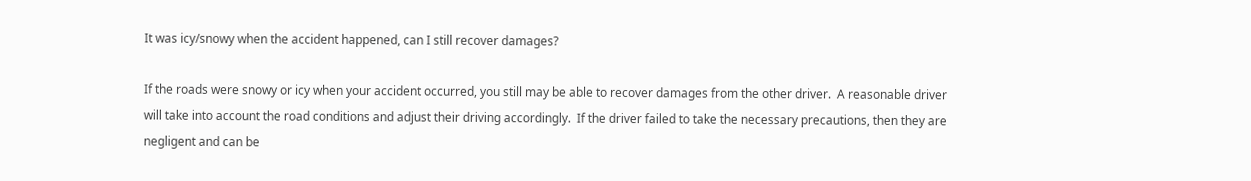It was icy/snowy when the accident happened, can I still recover damages?

If the roads were snowy or icy when your accident occurred, you still may be able to recover damages from the other driver.  A reasonable driver will take into account the road conditions and adjust their driving accordingly.  If the driver failed to take the necessary precautions, then they are negligent and can be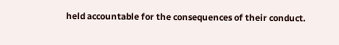held accountable for the consequences of their conduct.